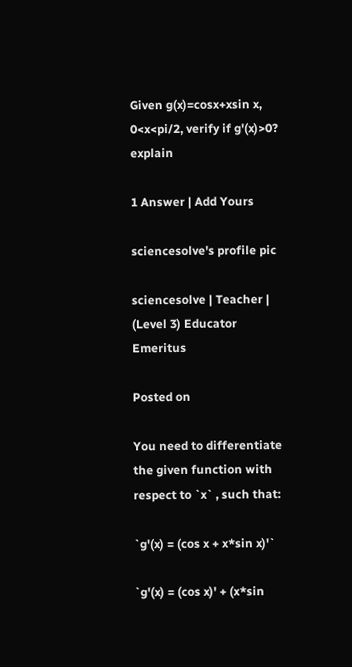Given g(x)=cosx+xsin x, 0<x<pi/2, verify if g'(x)>0? explain

1 Answer | Add Yours

sciencesolve's profile pic

sciencesolve | Teacher | (Level 3) Educator Emeritus

Posted on

You need to differentiate the given function with respect to `x` , such that:

`g'(x) = (cos x + x*sin x)'`

`g'(x) = (cos x)' + (x*sin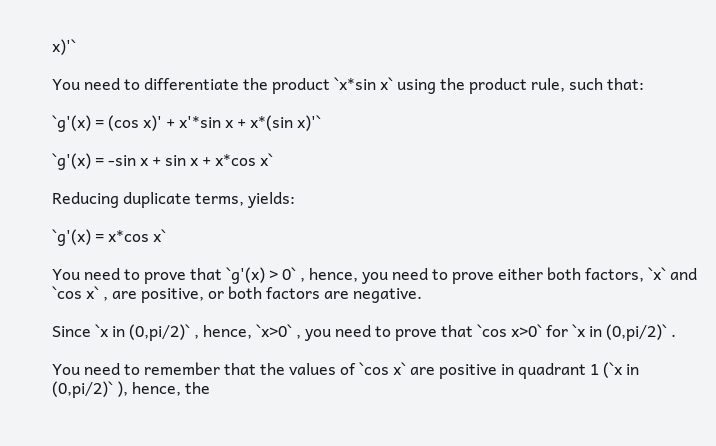x)'`

You need to differentiate the product `x*sin x` using the product rule, such that:

`g'(x) = (cos x)' + x'*sin x + x*(sin x)'`

`g'(x) = -sin x + sin x + x*cos x`

Reducing duplicate terms, yields:

`g'(x) = x*cos x`

You need to prove that `g'(x) > 0` , hence, you need to prove either both factors, `x` and `cos x` , are positive, or both factors are negative.

Since `x in (0,pi/2)` , hence, `x>0` , you need to prove that `cos x>0` for `x in (0,pi/2)` .

You need to remember that the values of `cos x` are positive in quadrant 1 (`x in (0,pi/2)` ), hence, the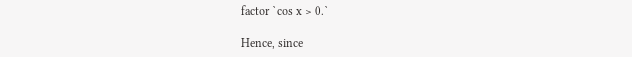factor `cos x > 0.`

Hence, since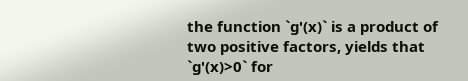the function `g'(x)` is a product of two positive factors, yields that `g'(x)>0` for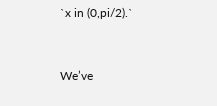`x in (0,pi/2).`


We’ve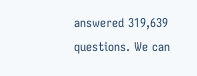answered 319,639 questions. We can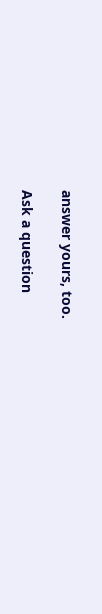answer yours, too.

Ask a question